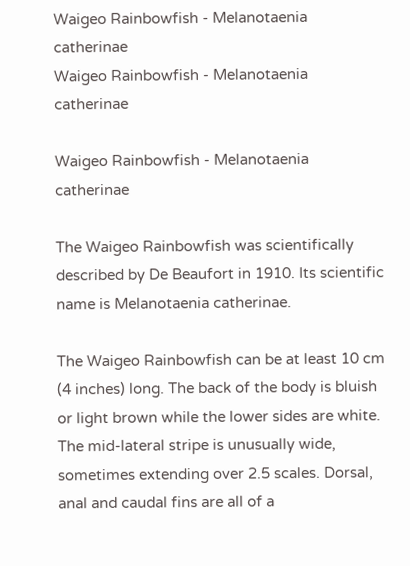Waigeo Rainbowfish - Melanotaenia catherinae
Waigeo Rainbowfish - Melanotaenia catherinae

Waigeo Rainbowfish - Melanotaenia catherinae

The Waigeo Rainbowfish was scientifically described by De Beaufort in 1910. Its scientific name is Melanotaenia catherinae.

The Waigeo Rainbowfish can be at least 10 cm (4 inches) long. The back of the body is bluish or light brown while the lower sides are white. The mid-lateral stripe is unusually wide, sometimes extending over 2.5 scales. Dorsal, anal and caudal fins are all of a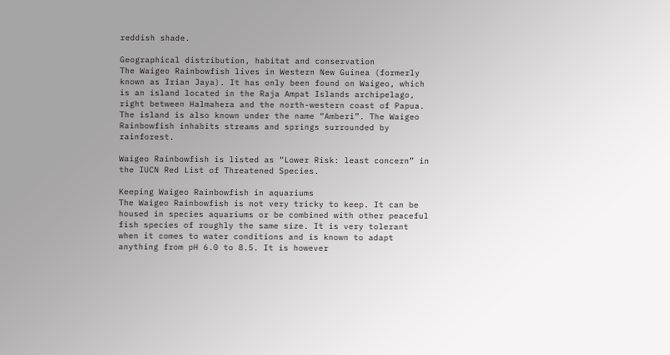reddish shade.

Geographical distribution, habitat and conservation
The Waigeo Rainbowfish lives in Western New Guinea (formerly known as Irian Jaya). It has only been found on Waigeo, which is an island located in the Raja Ampat Islands archipelago, right between Halmahera and the north-western coast of Papua. The island is also known under the name “Amberi”. The Waigeo Rainbowfish inhabits streams and springs surrounded by rainforest.

Waigeo Rainbowfish is listed as “Lower Risk: least concern” in the IUCN Red List of Threatened Species.

Keeping Waigeo Rainbowfish in aquariums
The Waigeo Rainbowfish is not very tricky to keep. It can be housed in species aquariums or be combined with other peaceful fish species of roughly the same size. It is very tolerant when it comes to water conditions and is known to adapt anything from pH 6.0 to 8.5. It is however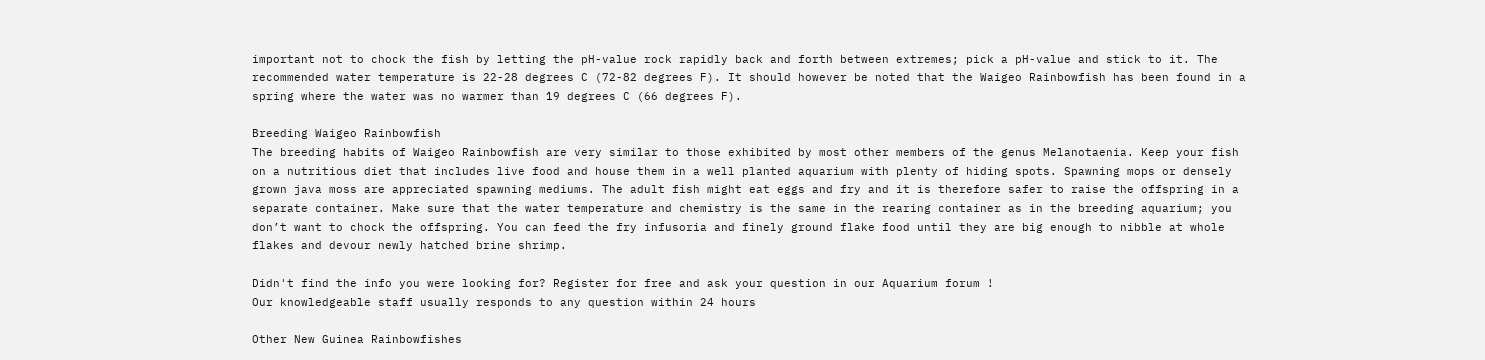important not to chock the fish by letting the pH-value rock rapidly back and forth between extremes; pick a pH-value and stick to it. The recommended water temperature is 22-28 degrees C (72-82 degrees F). It should however be noted that the Waigeo Rainbowfish has been found in a spring where the water was no warmer than 19 degrees C (66 degrees F).

Breeding Waigeo Rainbowfish
The breeding habits of Waigeo Rainbowfish are very similar to those exhibited by most other members of the genus Melanotaenia. Keep your fish on a nutritious diet that includes live food and house them in a well planted aquarium with plenty of hiding spots. Spawning mops or densely grown java moss are appreciated spawning mediums. The adult fish might eat eggs and fry and it is therefore safer to raise the offspring in a separate container. Make sure that the water temperature and chemistry is the same in the rearing container as in the breeding aquarium; you don’t want to chock the offspring. You can feed the fry infusoria and finely ground flake food until they are big enough to nibble at whole flakes and devour newly hatched brine shrimp.

Didn't find the info you were looking for? Register for free and ask your question in our Aquarium forum !
Our knowledgeable staff usually responds to any question within 24 hours

Other New Guinea Rainbowfishes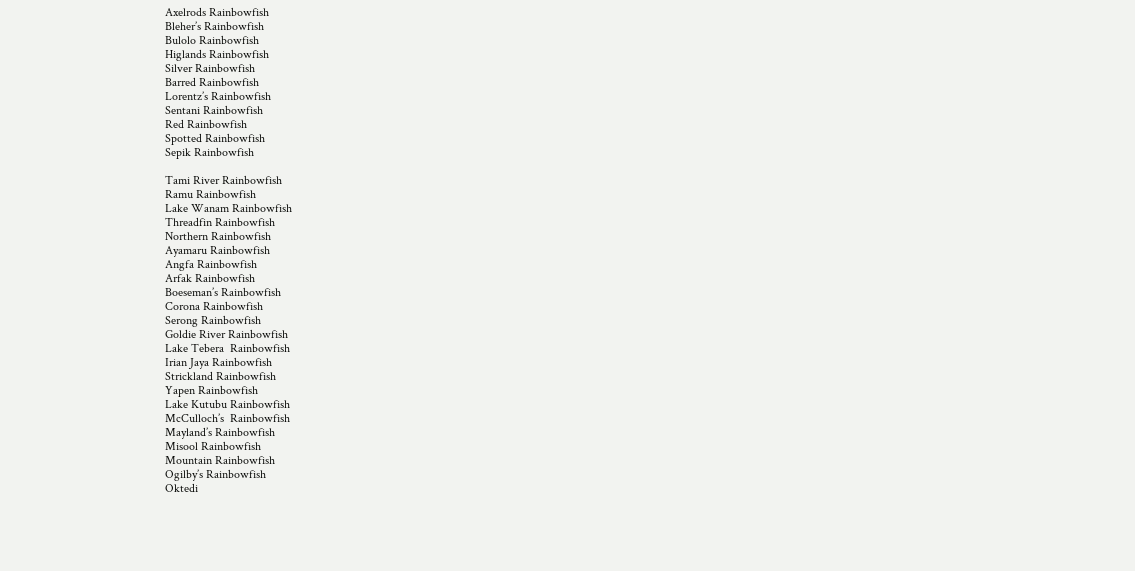Axelrods Rainbowfish
Bleher’s Rainbowfish
Bulolo Rainbowfish
Higlands Rainbowfish
Silver Rainbowfish
Barred Rainbowfish
Lorentz’s Rainbowfish
Sentani Rainbowfish
Red Rainbowfish
Spotted Rainbowfish
Sepik Rainbowfish

Tami River Rainbowfish
Ramu Rainbowfish
Lake Wanam Rainbowfish
Threadfin Rainbowfish
Northern Rainbowfish
Ayamaru Rainbowfish
Angfa Rainbowfish
Arfak Rainbowfish
Boeseman’s Rainbowfish
Corona Rainbowfish
Serong Rainbowfish
Goldie River Rainbowfish
Lake Tebera  Rainbowfish
Irian Jaya Rainbowfish
Strickland Rainbowfish
Yapen Rainbowfish
Lake Kutubu Rainbowfish
McCulloch’s  Rainbowfish
Mayland’s Rainbowfish
Misool Rainbowfish
Mountain Rainbowfish
Ogilby’s Rainbowfish
Oktedi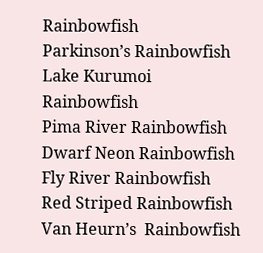Rainbowfish
Parkinson’s Rainbowfish
Lake Kurumoi Rainbowfish
Pima River Rainbowfish
Dwarf Neon Rainbowfish
Fly River Rainbowfish
Red Striped Rainbowfish
Van Heurn’s  Rainbowfish